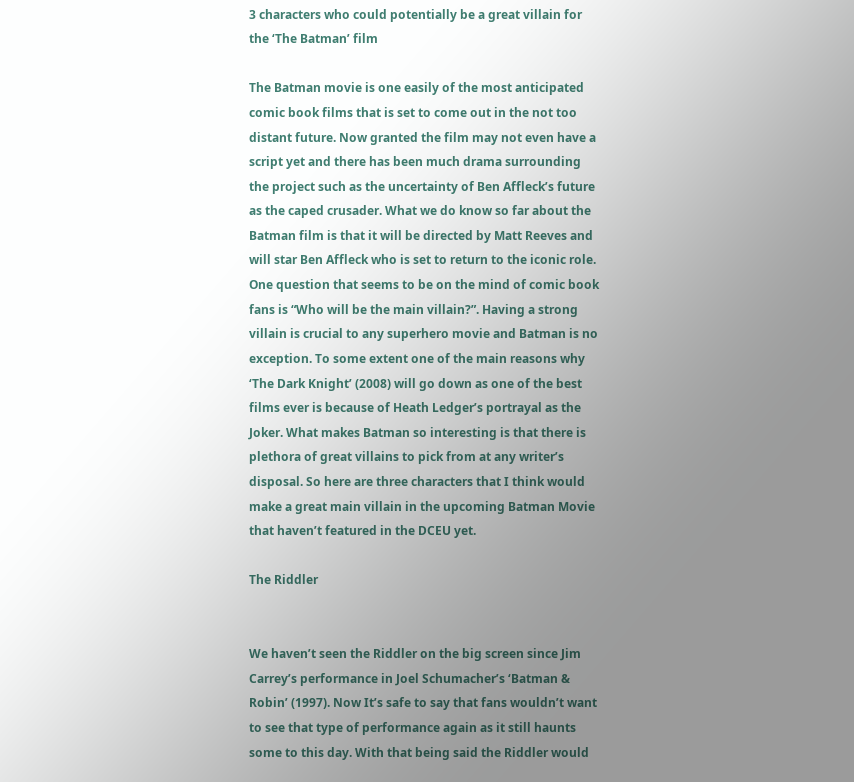3 characters who could potentially be a great villain for the ‘The Batman’ film

The Batman movie is one easily of the most anticipated comic book films that is set to come out in the not too distant future. Now granted the film may not even have a script yet and there has been much drama surrounding the project such as the uncertainty of Ben Affleck’s future as the caped crusader. What we do know so far about the Batman film is that it will be directed by Matt Reeves and will star Ben Affleck who is set to return to the iconic role. One question that seems to be on the mind of comic book fans is “Who will be the main villain?”. Having a strong villain is crucial to any superhero movie and Batman is no exception. To some extent one of the main reasons why ‘The Dark Knight’ (2008) will go down as one of the best films ever is because of Heath Ledger’s portrayal as the Joker. What makes Batman so interesting is that there is plethora of great villains to pick from at any writer’s disposal. So here are three characters that I think would make a great main villain in the upcoming Batman Movie that haven’t featured in the DCEU yet.

The Riddler


We haven’t seen the Riddler on the big screen since Jim Carrey’s performance in Joel Schumacher’s ‘Batman & Robin’ (1997). Now It’s safe to say that fans wouldn’t want to see that type of performance again as it still haunts some to this day. With that being said the Riddler would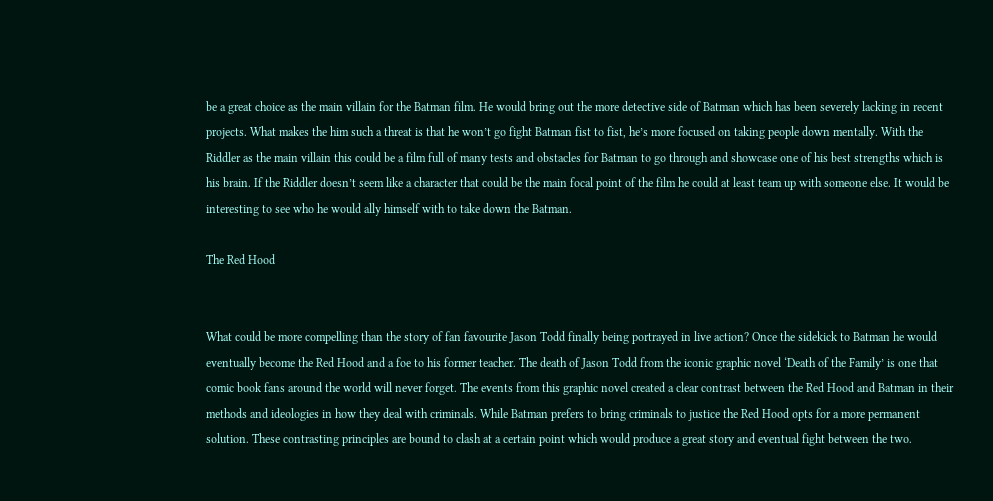be a great choice as the main villain for the Batman film. He would bring out the more detective side of Batman which has been severely lacking in recent projects. What makes the him such a threat is that he won’t go fight Batman fist to fist, he’s more focused on taking people down mentally. With the Riddler as the main villain this could be a film full of many tests and obstacles for Batman to go through and showcase one of his best strengths which is his brain. If the Riddler doesn’t seem like a character that could be the main focal point of the film he could at least team up with someone else. It would be interesting to see who he would ally himself with to take down the Batman.

The Red Hood


What could be more compelling than the story of fan favourite Jason Todd finally being portrayed in live action? Once the sidekick to Batman he would eventually become the Red Hood and a foe to his former teacher. The death of Jason Todd from the iconic graphic novel ‘Death of the Family’ is one that comic book fans around the world will never forget. The events from this graphic novel created a clear contrast between the Red Hood and Batman in their methods and ideologies in how they deal with criminals. While Batman prefers to bring criminals to justice the Red Hood opts for a more permanent solution. These contrasting principles are bound to clash at a certain point which would produce a great story and eventual fight between the two.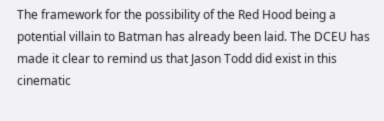The framework for the possibility of the Red Hood being a potential villain to Batman has already been laid. The DCEU has made it clear to remind us that Jason Todd did exist in this cinematic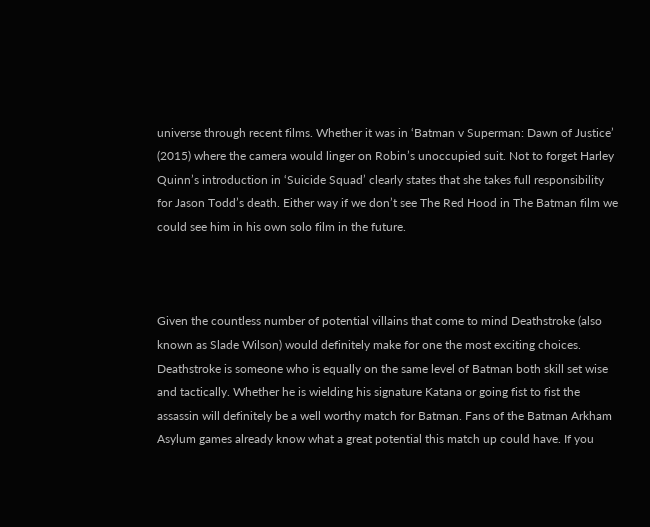universe through recent films. Whether it was in ‘Batman v Superman: Dawn of Justice’ (2015) where the camera would linger on Robin’s unoccupied suit. Not to forget Harley Quinn’s introduction in ‘Suicide Squad’ clearly states that she takes full responsibility for Jason Todd’s death. Either way if we don’t see The Red Hood in The Batman film we could see him in his own solo film in the future.



Given the countless number of potential villains that come to mind Deathstroke (also known as Slade Wilson) would definitely make for one the most exciting choices. Deathstroke is someone who is equally on the same level of Batman both skill set wise and tactically. Whether he is wielding his signature Katana or going fist to fist the assassin will definitely be a well worthy match for Batman. Fans of the Batman Arkham Asylum games already know what a great potential this match up could have. If you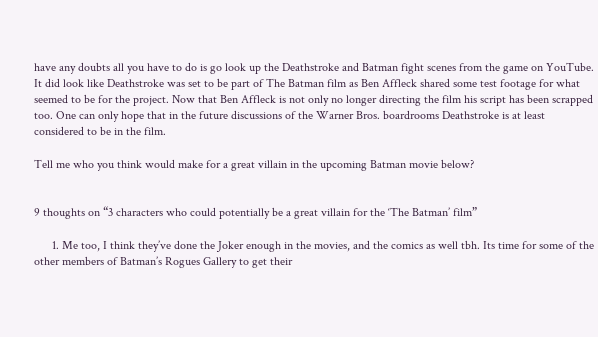have any doubts all you have to do is go look up the Deathstroke and Batman fight scenes from the game on YouTube. It did look like Deathstroke was set to be part of The Batman film as Ben Affleck shared some test footage for what seemed to be for the project. Now that Ben Affleck is not only no longer directing the film his script has been scrapped too. One can only hope that in the future discussions of the Warner Bros. boardrooms Deathstroke is at least considered to be in the film.

Tell me who you think would make for a great villain in the upcoming Batman movie below?


9 thoughts on “3 characters who could potentially be a great villain for the ‘The Batman’ film”

      1. Me too, I think they’ve done the Joker enough in the movies, and the comics as well tbh. Its time for some of the other members of Batman’s Rogues Gallery to get their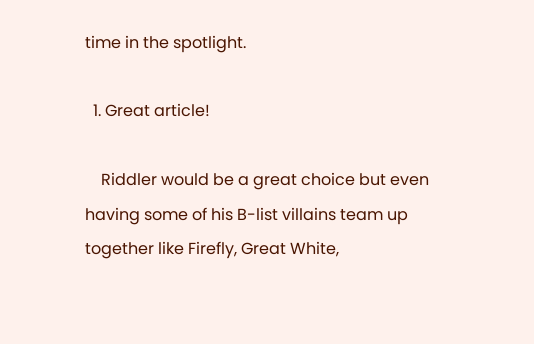time in the spotlight.

  1. Great article!

    Riddler would be a great choice but even having some of his B-list villains team up together like Firefly, Great White,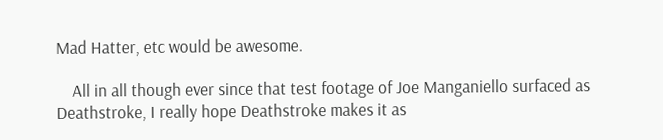Mad Hatter, etc would be awesome.

    All in all though ever since that test footage of Joe Manganiello surfaced as Deathstroke, I really hope Deathstroke makes it as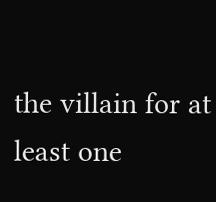the villain for at least one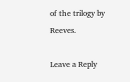of the trilogy by Reeves.

Leave a Reply